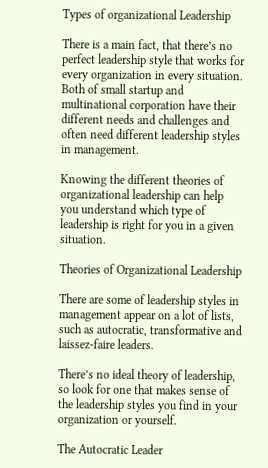Types of organizational Leadership

There is a main fact, that there’s no perfect leadership style that works for every organization in every situation. Both of small startup and multinational corporation have their different needs and challenges and often need different leadership styles in management.

Knowing the different theories of organizational leadership can help you understand which type of leadership is right for you in a given situation.

Theories of Organizational Leadership

There are some of leadership styles in management appear on a lot of lists, such as autocratic, transformative and laissez-faire leaders.

There’s no ideal theory of leadership, so look for one that makes sense of the leadership styles you find in your organization or yourself.

The Autocratic Leader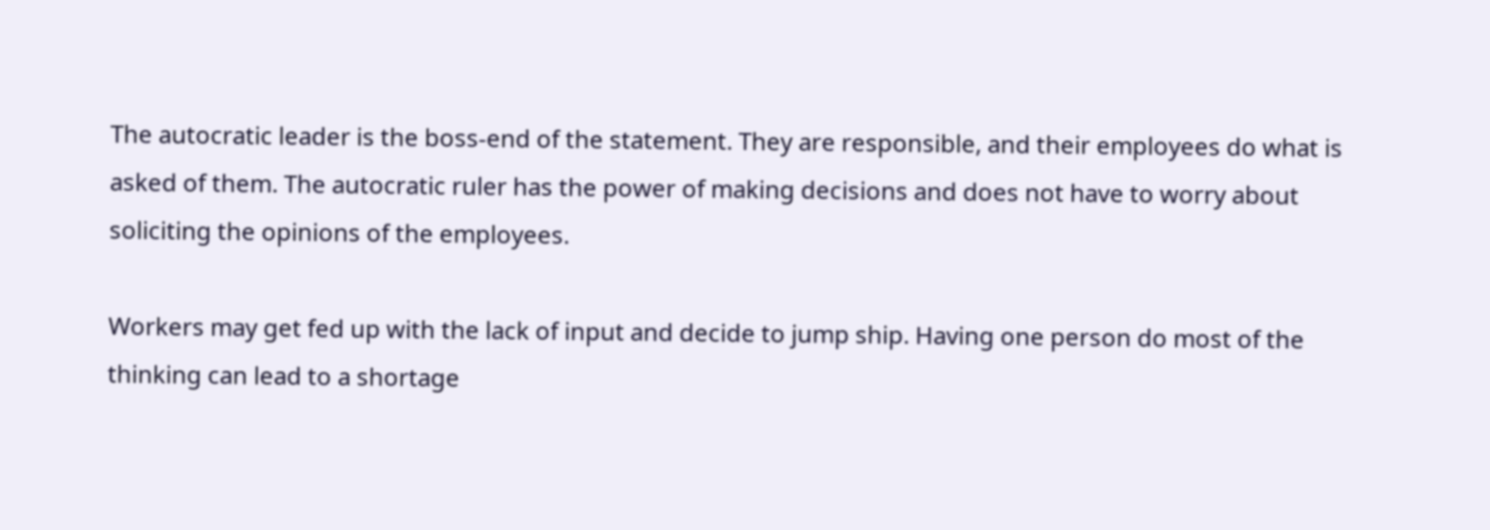The autocratic leader is the boss-end of the statement. They are responsible, and their employees do what is asked of them. The autocratic ruler has the power of making decisions and does not have to worry about soliciting the opinions of the employees.

Workers may get fed up with the lack of input and decide to jump ship. Having one person do most of the thinking can lead to a shortage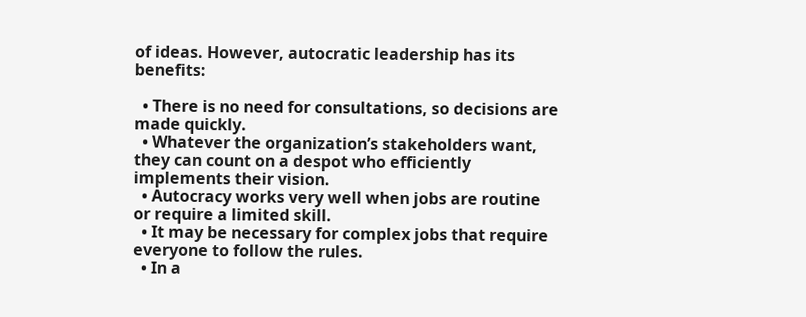of ideas. However, autocratic leadership has its benefits:

  • There is no need for consultations, so decisions are made quickly.
  • Whatever the organization’s stakeholders want, they can count on a despot who efficiently implements their vision.
  • Autocracy works very well when jobs are routine or require a limited skill.
  • It may be necessary for complex jobs that require everyone to follow the rules.
  • In a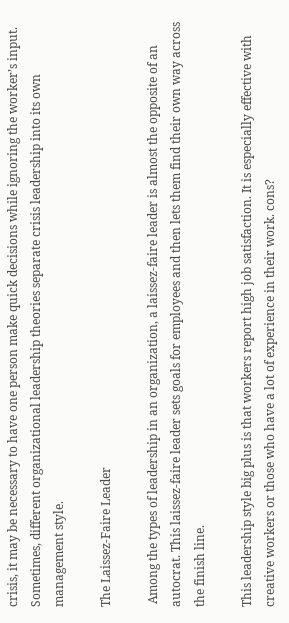crisis, it may be necessary to have one person make quick decisions while ignoring the worker’s input. Sometimes, different organizational leadership theories separate crisis leadership into its own management style.

The Laissez-Faire Leader

 Among the types of leadership in an organization, a laissez-faire leader is almost the opposite of an autocrat. This laissez-faire leader sets goals for employees and then lets them find their own way across the finish line.

This leadership style big plus is that workers report high job satisfaction. It is especially effective with creative workers or those who have a lot of experience in their work. cons?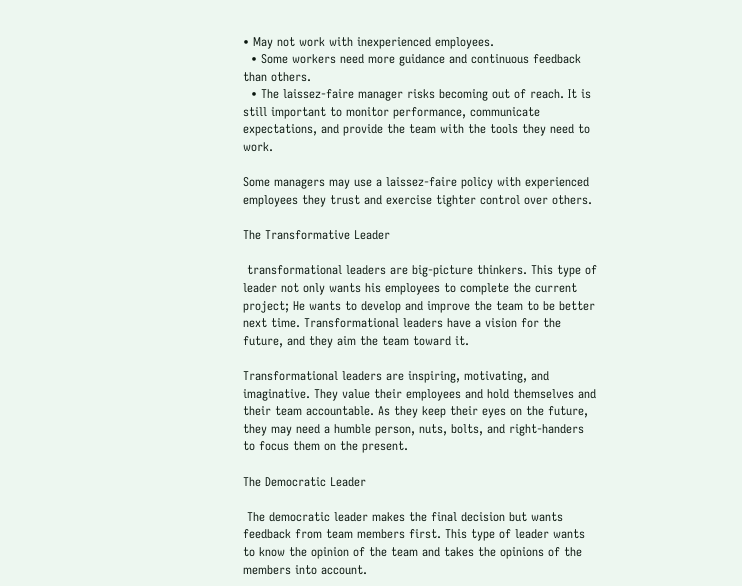• May not work with inexperienced employees.
  • Some workers need more guidance and continuous feedback than others.
  • The laissez-faire manager risks becoming out of reach. It is still important to monitor performance, communicate expectations, and provide the team with the tools they need to work.

Some managers may use a laissez-faire policy with experienced employees they trust and exercise tighter control over others.

The Transformative Leader

 transformational leaders are big-picture thinkers. This type of leader not only wants his employees to complete the current project; He wants to develop and improve the team to be better next time. Transformational leaders have a vision for the future, and they aim the team toward it.

Transformational leaders are inspiring, motivating, and imaginative. They value their employees and hold themselves and their team accountable. As they keep their eyes on the future, they may need a humble person, nuts, bolts, and right-handers to focus them on the present.

The Democratic Leader

 The democratic leader makes the final decision but wants feedback from team members first. This type of leader wants to know the opinion of the team and takes the opinions of the members into account.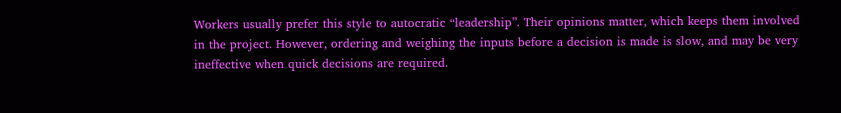Workers usually prefer this style to autocratic “leadership”. Their opinions matter, which keeps them involved in the project. However, ordering and weighing the inputs before a decision is made is slow, and may be very ineffective when quick decisions are required.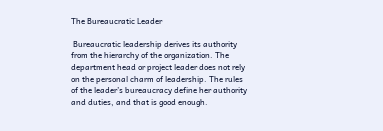The Bureaucratic Leader

 Bureaucratic leadership derives its authority from the hierarchy of the organization. The department head or project leader does not rely on the personal charm of leadership. The rules of the leader’s bureaucracy define her authority and duties, and that is good enough.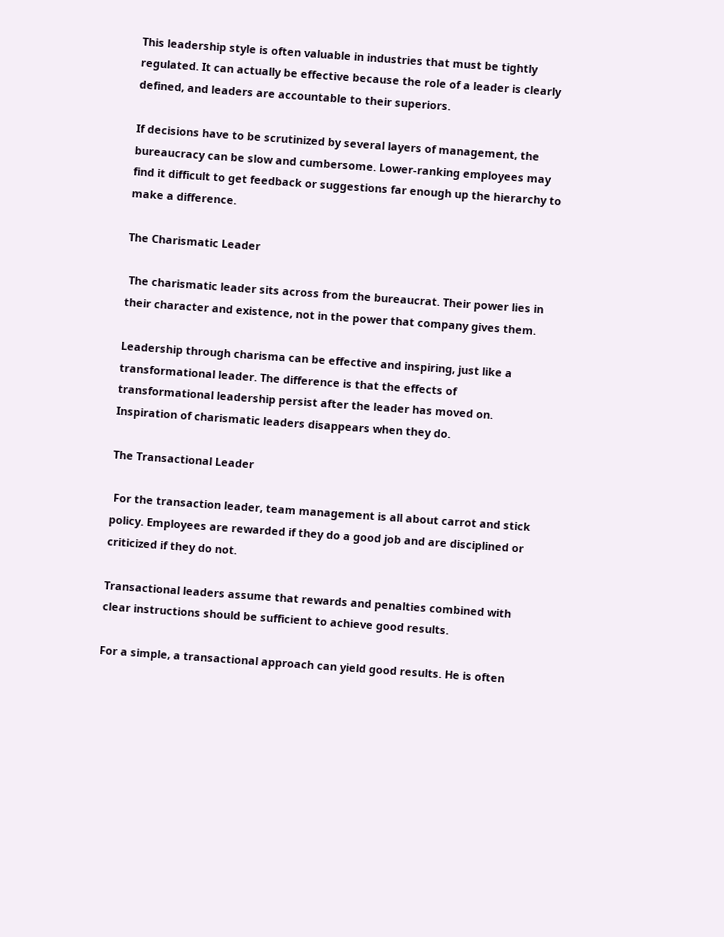This leadership style is often valuable in industries that must be tightly regulated. It can actually be effective because the role of a leader is clearly defined, and leaders are accountable to their superiors.

If decisions have to be scrutinized by several layers of management, the bureaucracy can be slow and cumbersome. Lower-ranking employees may find it difficult to get feedback or suggestions far enough up the hierarchy to make a difference.

The Charismatic Leader

 The charismatic leader sits across from the bureaucrat. Their power lies in their character and existence, not in the power that company gives them.

Leadership through charisma can be effective and inspiring, just like a transformational leader. The difference is that the effects of transformational leadership persist after the leader has moved on. Inspiration of charismatic leaders disappears when they do.

The Transactional Leader

 For the transaction leader, team management is all about carrot and stick policy. Employees are rewarded if they do a good job and are disciplined or criticized if they do not.

Transactional leaders assume that rewards and penalties combined with clear instructions should be sufficient to achieve good results.

For a simple, a transactional approach can yield good results. He is often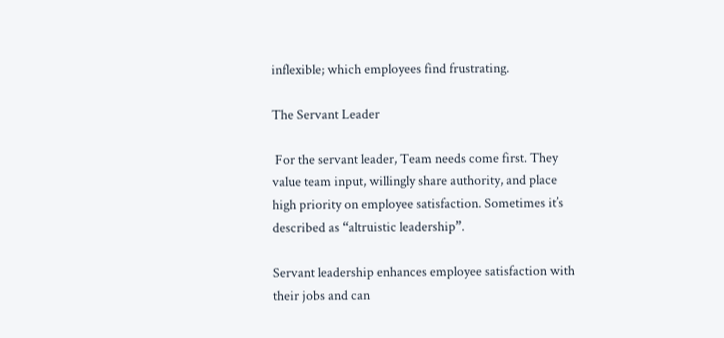inflexible; which employees find frustrating.

The Servant Leader

 For the servant leader, Team needs come first. They value team input, willingly share authority, and place high priority on employee satisfaction. Sometimes it’s described as “altruistic leadership”.

Servant leadership enhances employee satisfaction with their jobs and can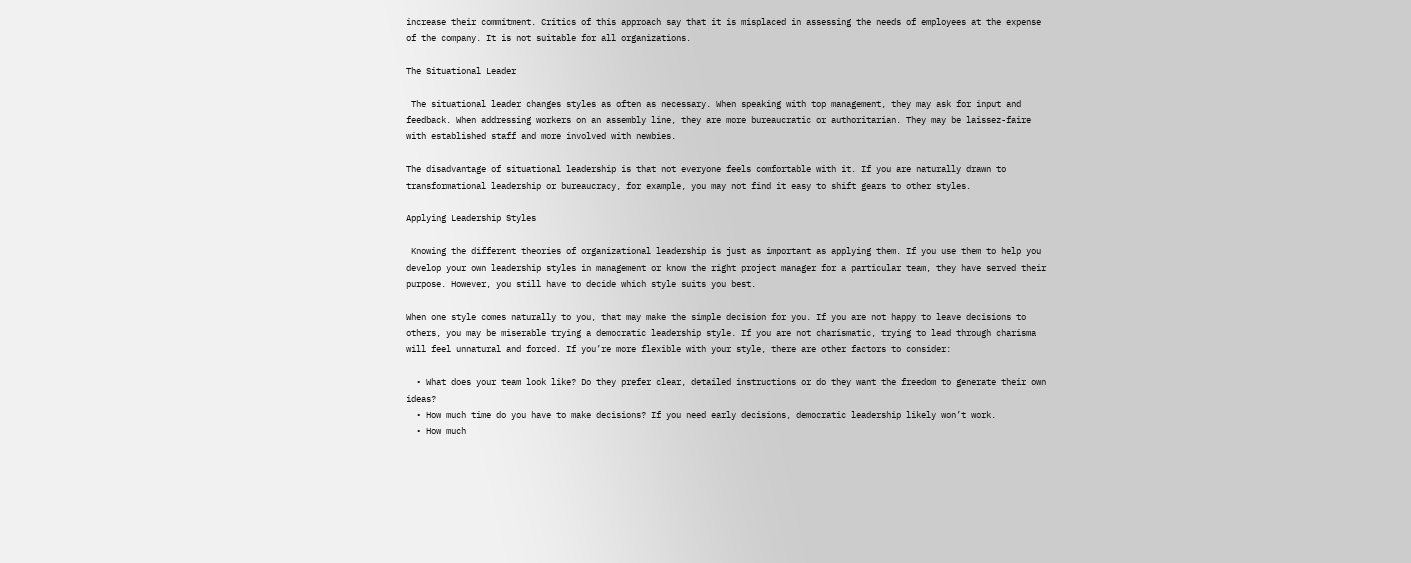increase their commitment. Critics of this approach say that it is misplaced in assessing the needs of employees at the expense of the company. It is not suitable for all organizations.

The Situational Leader

 The situational leader changes styles as often as necessary. When speaking with top management, they may ask for input and feedback. When addressing workers on an assembly line, they are more bureaucratic or authoritarian. They may be laissez-faire with established staff and more involved with newbies.

The disadvantage of situational leadership is that not everyone feels comfortable with it. If you are naturally drawn to transformational leadership or bureaucracy, for example, you may not find it easy to shift gears to other styles.

Applying Leadership Styles

 Knowing the different theories of organizational leadership is just as important as applying them. If you use them to help you develop your own leadership styles in management or know the right project manager for a particular team, they have served their purpose. However, you still have to decide which style suits you best.

When one style comes naturally to you, that may make the simple decision for you. If you are not happy to leave decisions to others, you may be miserable trying a democratic leadership style. If you are not charismatic, trying to lead through charisma will feel unnatural and forced. If you’re more flexible with your style, there are other factors to consider:

  • What does your team look like? Do they prefer clear, detailed instructions or do they want the freedom to generate their own ideas?
  • How much time do you have to make decisions? If you need early decisions, democratic leadership likely won’t work.
  • How much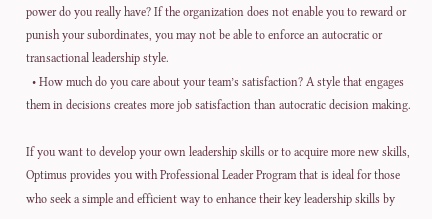power do you really have? If the organization does not enable you to reward or punish your subordinates, you may not be able to enforce an autocratic or transactional leadership style.
  • How much do you care about your team’s satisfaction? A style that engages them in decisions creates more job satisfaction than autocratic decision making.

If you want to develop your own leadership skills or to acquire more new skills, Optimus provides you with Professional Leader Program that is ideal for those who seek a simple and efficient way to enhance their key leadership skills by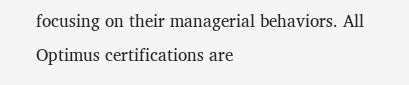focusing on their managerial behaviors. All Optimus certifications are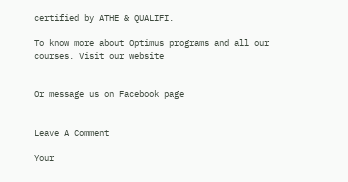certified by ATHE & QUALIFI.

To know more about Optimus programs and all our courses. Visit our website


Or message us on Facebook page


Leave A Comment

Your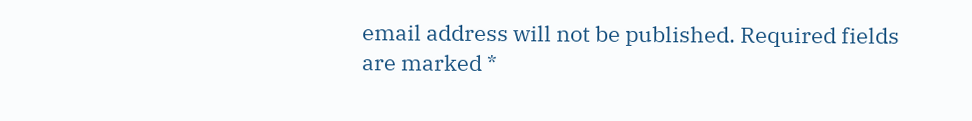email address will not be published. Required fields are marked *